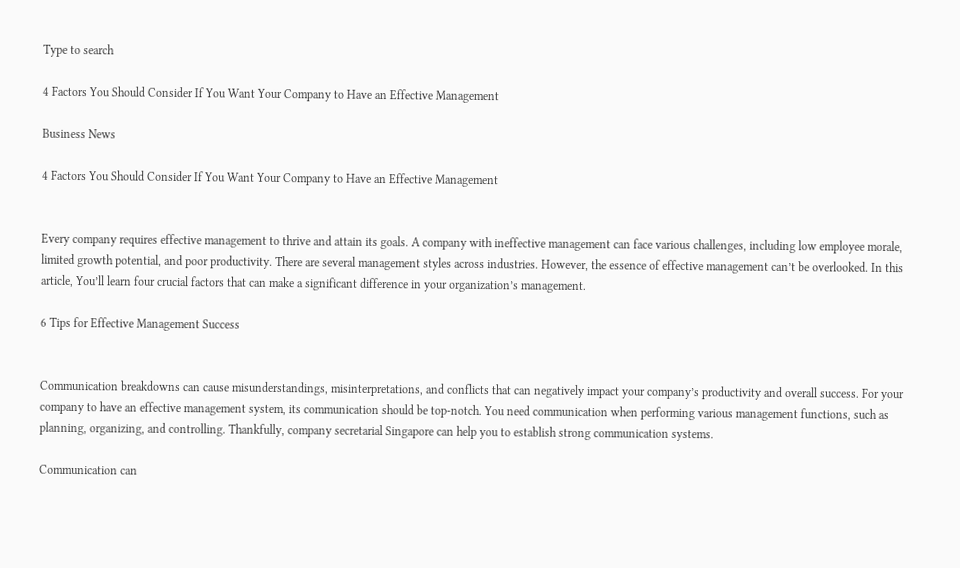Type to search

4 Factors You Should Consider If You Want Your Company to Have an Effective Management

Business News

4 Factors You Should Consider If You Want Your Company to Have an Effective Management


Every company requires effective management to thrive and attain its goals. A company with ineffective management can face various challenges, including low employee morale, limited growth potential, and poor productivity. There are several management styles across industries. However, the essence of effective management can’t be overlooked. In this article, You’ll learn four crucial factors that can make a significant difference in your organization’s management.

6 Tips for Effective Management Success


Communication breakdowns can cause misunderstandings, misinterpretations, and conflicts that can negatively impact your company’s productivity and overall success. For your company to have an effective management system, its communication should be top-notch. You need communication when performing various management functions, such as planning, organizing, and controlling. Thankfully, company secretarial Singapore can help you to establish strong communication systems.

Communication can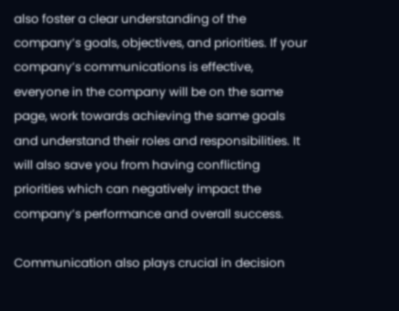also foster a clear understanding of the company’s goals, objectives, and priorities. If your company’s communications is effective, everyone in the company will be on the same page, work towards achieving the same goals and understand their roles and responsibilities. It will also save you from having conflicting priorities which can negatively impact the company’s performance and overall success.

Communication also plays crucial in decision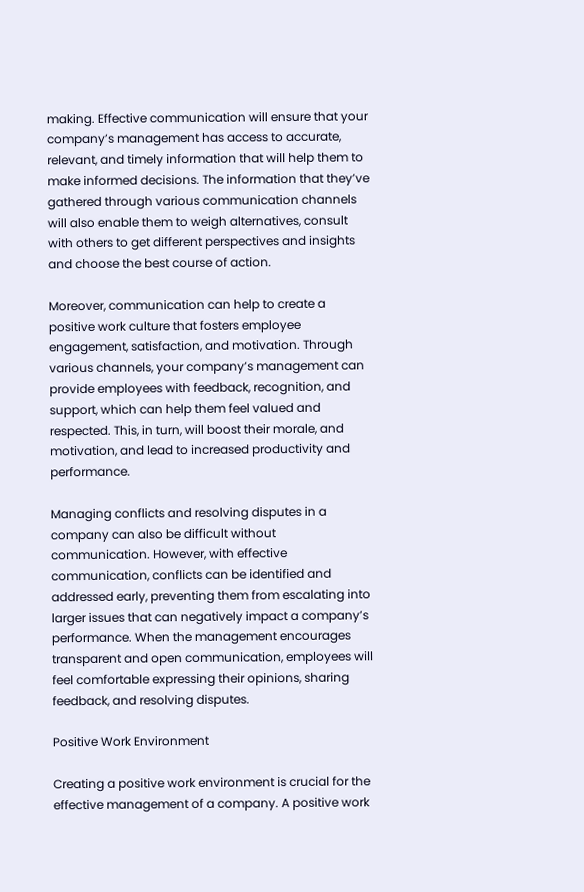making. Effective communication will ensure that your company’s management has access to accurate, relevant, and timely information that will help them to make informed decisions. The information that they’ve gathered through various communication channels will also enable them to weigh alternatives, consult with others to get different perspectives and insights and choose the best course of action.

Moreover, communication can help to create a positive work culture that fosters employee engagement, satisfaction, and motivation. Through various channels, your company’s management can provide employees with feedback, recognition, and support, which can help them feel valued and respected. This, in turn, will boost their morale, and motivation, and lead to increased productivity and performance.

Managing conflicts and resolving disputes in a company can also be difficult without communication. However, with effective communication, conflicts can be identified and addressed early, preventing them from escalating into larger issues that can negatively impact a company’s performance. When the management encourages transparent and open communication, employees will feel comfortable expressing their opinions, sharing feedback, and resolving disputes.

Positive Work Environment

Creating a positive work environment is crucial for the effective management of a company. A positive work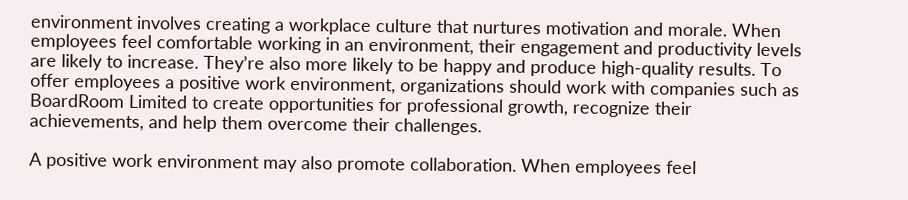environment involves creating a workplace culture that nurtures motivation and morale. When employees feel comfortable working in an environment, their engagement and productivity levels are likely to increase. They’re also more likely to be happy and produce high-quality results. To offer employees a positive work environment, organizations should work with companies such as BoardRoom Limited to create opportunities for professional growth, recognize their achievements, and help them overcome their challenges.

A positive work environment may also promote collaboration. When employees feel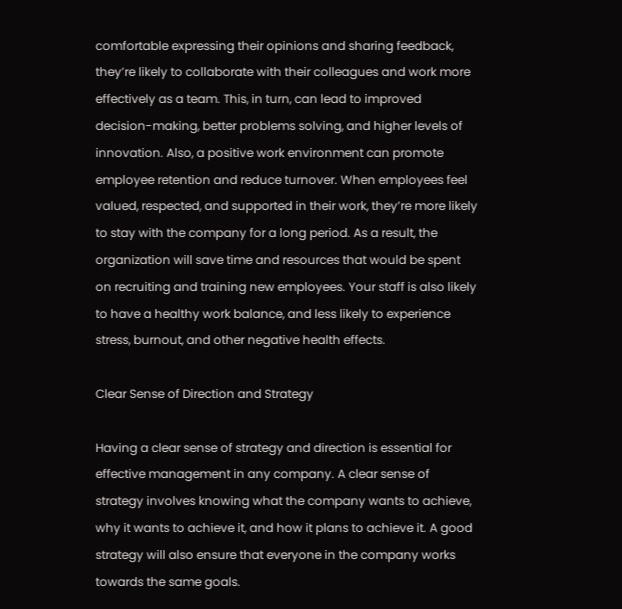comfortable expressing their opinions and sharing feedback, they’re likely to collaborate with their colleagues and work more effectively as a team. This, in turn, can lead to improved decision-making, better problems solving, and higher levels of innovation. Also, a positive work environment can promote employee retention and reduce turnover. When employees feel valued, respected, and supported in their work, they’re more likely to stay with the company for a long period. As a result, the organization will save time and resources that would be spent on recruiting and training new employees. Your staff is also likely to have a healthy work balance, and less likely to experience stress, burnout, and other negative health effects.

Clear Sense of Direction and Strategy

Having a clear sense of strategy and direction is essential for effective management in any company. A clear sense of strategy involves knowing what the company wants to achieve, why it wants to achieve it, and how it plans to achieve it. A good strategy will also ensure that everyone in the company works towards the same goals.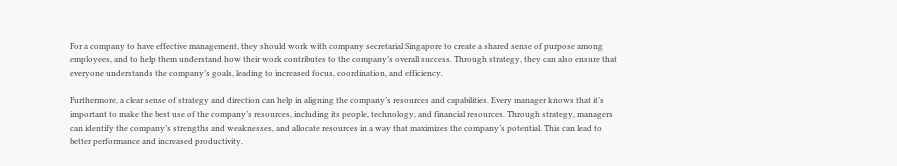For a company to have effective management, they should work with company secretarial Singapore to create a shared sense of purpose among employees, and to help them understand how their work contributes to the company’s overall success. Through strategy, they can also ensure that everyone understands the company’s goals, leading to increased focus, coordination, and efficiency.

Furthermore, a clear sense of strategy and direction can help in aligning the company’s resources and capabilities. Every manager knows that it’s important to make the best use of the company’s resources, including its people, technology, and financial resources. Through strategy, managers can identify the company’s strengths and weaknesses, and allocate resources in a way that maximizes the company’s potential. This can lead to better performance and increased productivity.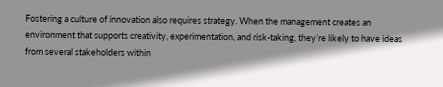Fostering a culture of innovation also requires strategy. When the management creates an environment that supports creativity, experimentation, and risk-taking, they’re likely to have ideas from several stakeholders within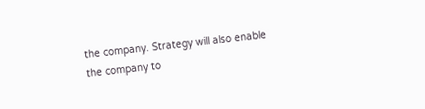the company. Strategy will also enable the company to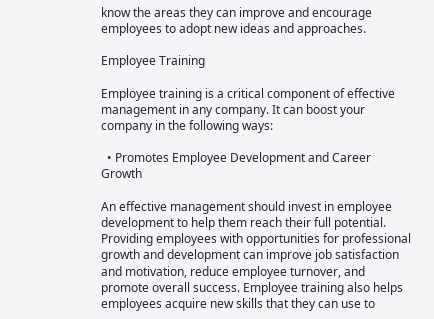know the areas they can improve and encourage employees to adopt new ideas and approaches.

Employee Training

Employee training is a critical component of effective management in any company. It can boost your company in the following ways:

  • Promotes Employee Development and Career Growth

An effective management should invest in employee development to help them reach their full potential. Providing employees with opportunities for professional growth and development can improve job satisfaction and motivation, reduce employee turnover, and promote overall success. Employee training also helps employees acquire new skills that they can use to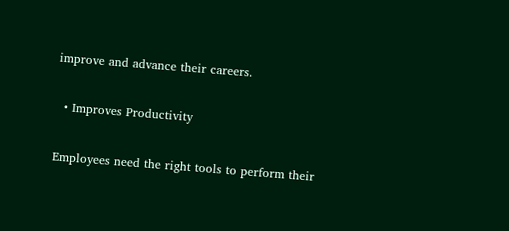improve and advance their careers.

  • Improves Productivity

Employees need the right tools to perform their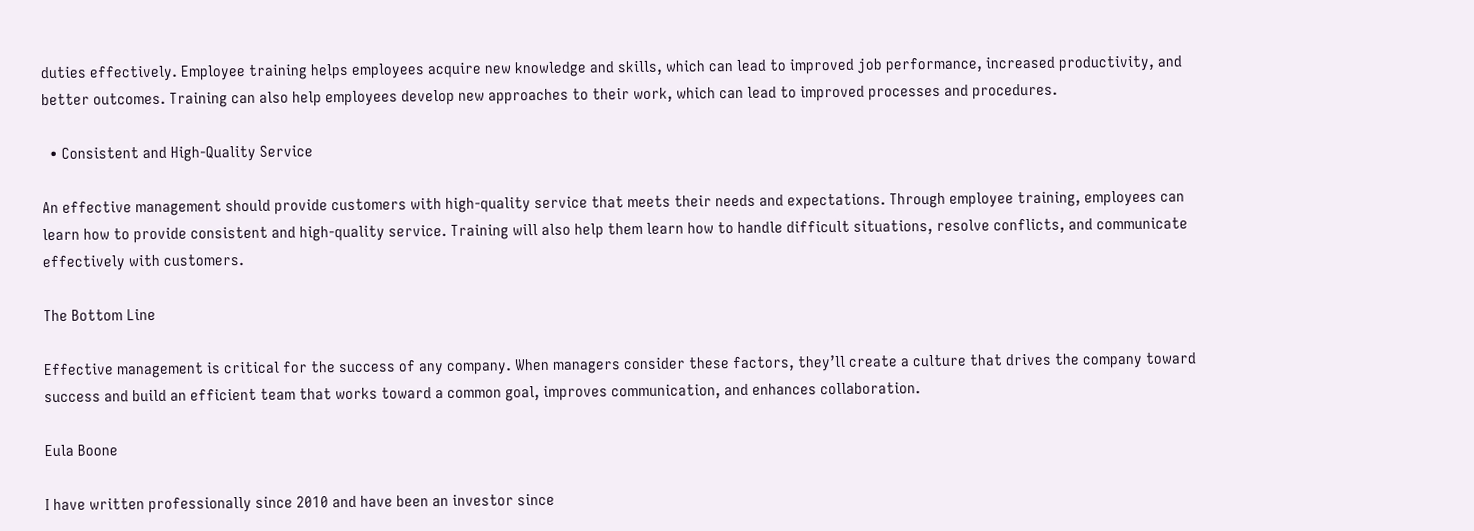duties effectively. Employee training helps employees acquire new knowledge and skills, which can lead to improved job performance, increased productivity, and better outcomes. Training can also help employees develop new approaches to their work, which can lead to improved processes and procedures.

  • Consistent and High-Quality Service

An effective management should provide customers with high-quality service that meets their needs and expectations. Through employee training, employees can learn how to provide consistent and high-quality service. Training will also help them learn how to handle difficult situations, resolve conflicts, and communicate effectively with customers.

The Bottom Line

Effective management is critical for the success of any company. When managers consider these factors, they’ll create a culture that drives the company toward success and build an efficient team that works toward a common goal, improves communication, and enhances collaboration.

Eula Boone

I have written professionally since 2010 and have been an investor since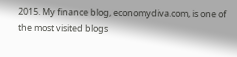2015. My finance blog, economydiva.com, is one of the most visited blogs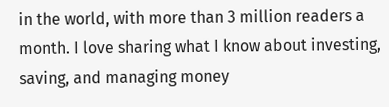in the world, with more than 3 million readers a month. I love sharing what I know about investing, saving, and managing money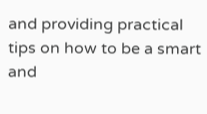and providing practical tips on how to be a smart and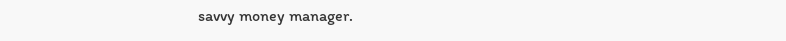savvy money manager.